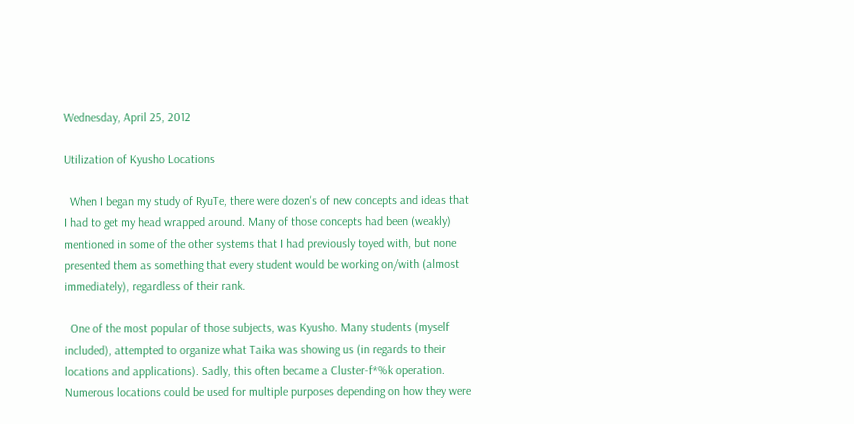Wednesday, April 25, 2012

Utilization of Kyusho Locations

  When I began my study of RyuTe, there were dozen's of new concepts and ideas that I had to get my head wrapped around. Many of those concepts had been (weakly) mentioned in some of the other systems that I had previously toyed with, but none presented them as something that every student would be working on/with (almost immediately), regardless of their rank.

  One of the most popular of those subjects, was Kyusho. Many students (myself included), attempted to organize what Taika was showing us (in regards to their locations and applications). Sadly, this often became a Cluster-f*%k operation. Numerous locations could be used for multiple purposes depending on how they were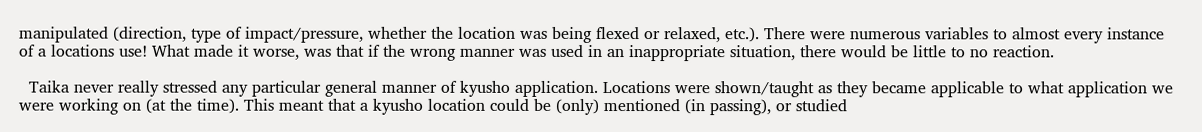manipulated (direction, type of impact/pressure, whether the location was being flexed or relaxed, etc.). There were numerous variables to almost every instance of a locations use! What made it worse, was that if the wrong manner was used in an inappropriate situation, there would be little to no reaction.

  Taika never really stressed any particular general manner of kyusho application. Locations were shown/taught as they became applicable to what application we were working on (at the time). This meant that a kyusho location could be (only) mentioned (in passing), or studied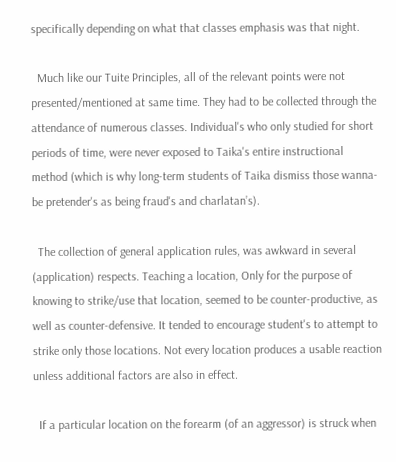specifically depending on what that classes emphasis was that night.

  Much like our Tuite Principles, all of the relevant points were not presented/mentioned at same time. They had to be collected through the attendance of numerous classes. Individual's who only studied for short periods of time, were never exposed to Taika's entire instructional method (which is why long-term students of Taika dismiss those wanna-be pretender's as being fraud's and charlatan’s).

  The collection of general application rules, was awkward in several (application) respects. Teaching a location, Only for the purpose of knowing to strike/use that location, seemed to be counter-productive, as well as counter-defensive. It tended to encourage student's to attempt to strike only those locations. Not every location produces a usable reaction unless additional factors are also in effect.

  If a particular location on the forearm (of an aggressor) is struck when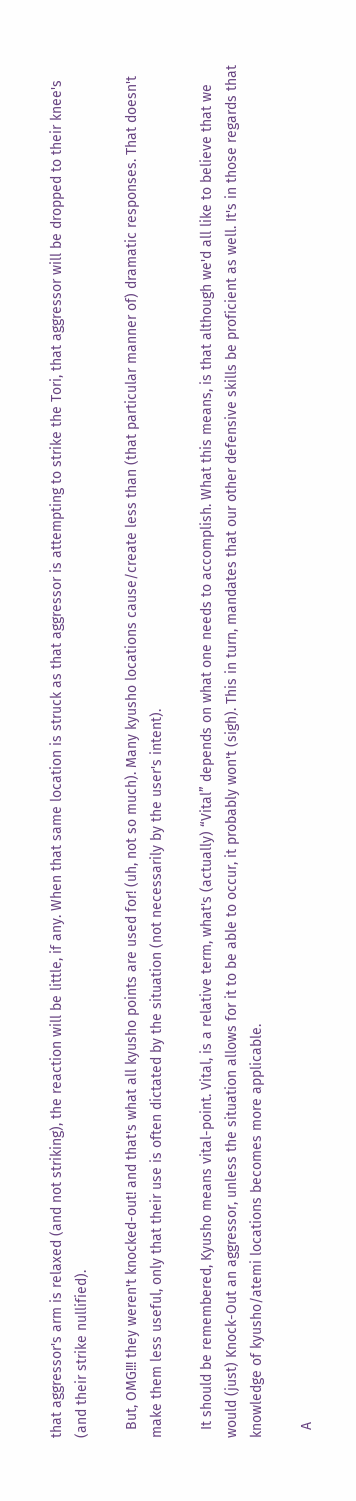that aggressor's arm is relaxed (and not striking), the reaction will be little, if any. When that same location is struck as that aggressor is attempting to strike the Tori, that aggressor will be dropped to their knee's (and their strike nullified).

  But, OMG!!! they weren't knocked-out! and that's what all kyusho points are used for! (uh, not so much). Many kyusho locations cause/create less than (that particular manner of) dramatic responses. That doesn't make them less useful, only that their use is often dictated by the situation (not necessarily by the user's intent).

  It should be remembered, Kyusho means vital-point. Vital, is a relative term, what's (actually) “Vital” depends on what one needs to accomplish. What this means, is that although we'd all like to believe that we would (just) Knock-Out an aggressor, unless the situation allows for it to be able to occur, it probably won't (sigh). This in turn, mandates that our other defensive skills be proficient as well. It's in those regards that knowledge of kyusho/atemi locations becomes more applicable.

  A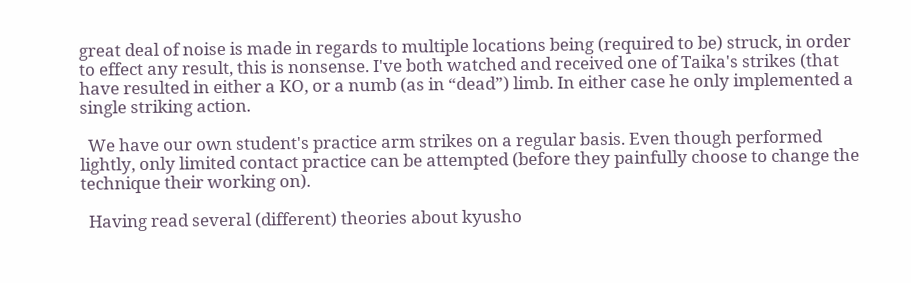great deal of noise is made in regards to multiple locations being (required to be) struck, in order to effect any result, this is nonsense. I've both watched and received one of Taika's strikes (that have resulted in either a KO, or a numb (as in “dead”) limb. In either case he only implemented a single striking action.

  We have our own student's practice arm strikes on a regular basis. Even though performed lightly, only limited contact practice can be attempted (before they painfully choose to change the technique their working on).

  Having read several (different) theories about kyusho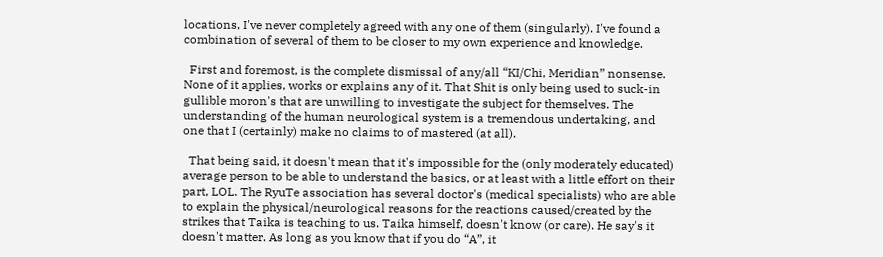locations, I've never completely agreed with any one of them (singularly). I've found a combination of several of them to be closer to my own experience and knowledge.

  First and foremost, is the complete dismissal of any/all “KI/Chi, Meridian” nonsense. None of it applies, works or explains any of it. That Shit is only being used to suck-in gullible moron's that are unwilling to investigate the subject for themselves. The understanding of the human neurological system is a tremendous undertaking, and one that I (certainly) make no claims to of mastered (at all).

  That being said, it doesn't mean that it's impossible for the (only moderately educated) average person to be able to understand the basics, or at least with a little effort on their part, LOL. The RyuTe association has several doctor's (medical specialists) who are able to explain the physical/neurological reasons for the reactions caused/created by the strikes that Taika is teaching to us. Taika himself, doesn't know (or care). He say's it doesn't matter. As long as you know that if you do “A”, it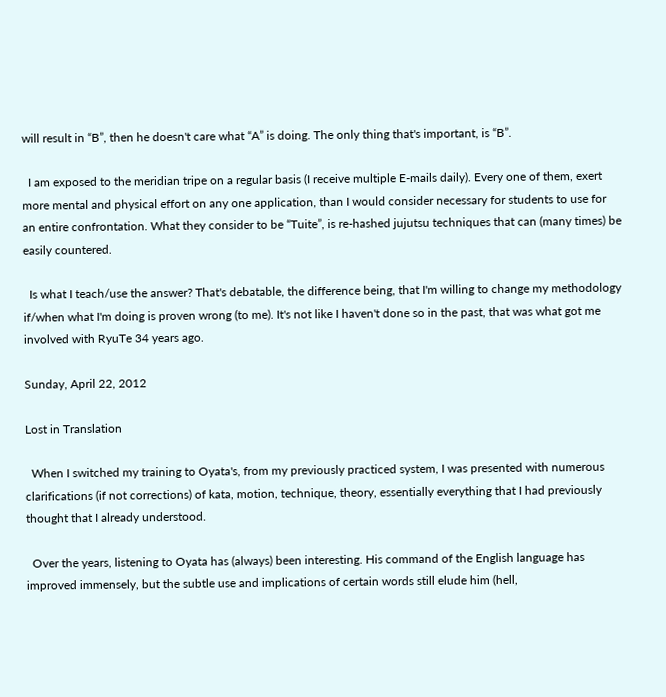will result in “B”, then he doesn't care what “A” is doing. The only thing that's important, is “B”.

  I am exposed to the meridian tripe on a regular basis (I receive multiple E-mails daily). Every one of them, exert more mental and physical effort on any one application, than I would consider necessary for students to use for an entire confrontation. What they consider to be “Tuite”, is re-hashed jujutsu techniques that can (many times) be easily countered.

  Is what I teach/use the answer? That's debatable, the difference being, that I'm willing to change my methodology if/when what I'm doing is proven wrong (to me). It's not like I haven't done so in the past, that was what got me involved with RyuTe 34 years ago.

Sunday, April 22, 2012

Lost in Translation

  When I switched my training to Oyata's, from my previously practiced system, I was presented with numerous clarifications (if not corrections) of kata, motion, technique, theory, essentially everything that I had previously thought that I already understood.

  Over the years, listening to Oyata has (always) been interesting. His command of the English language has improved immensely, but the subtle use and implications of certain words still elude him (hell,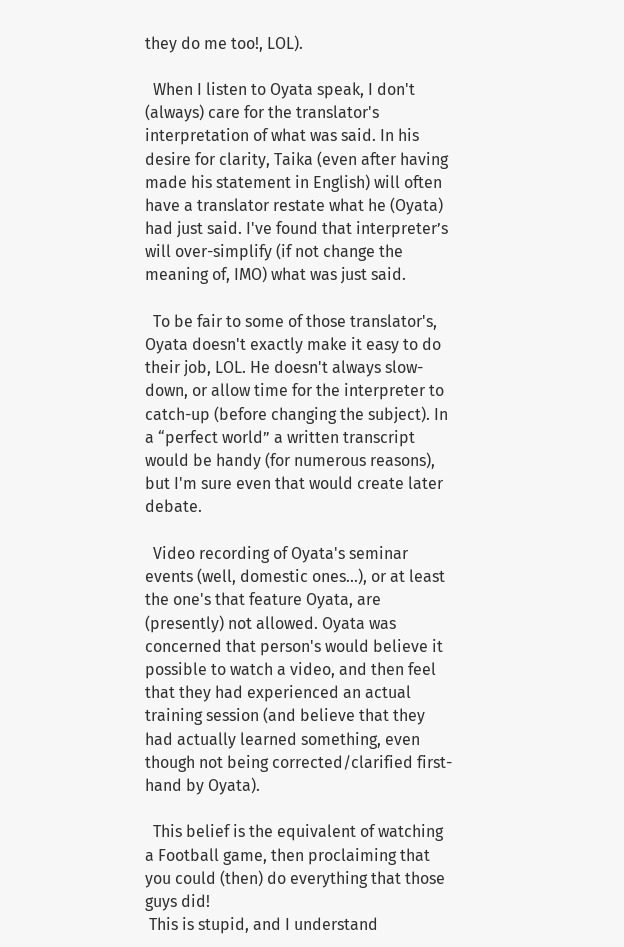they do me too!, LOL).

  When I listen to Oyata speak, I don't (always) care for the translator's interpretation of what was said. In his desire for clarity, Taika (even after having made his statement in English) will often have a translator restate what he (Oyata) had just said. I've found that interpreter’s will over-simplify (if not change the meaning of, IMO) what was just said.

  To be fair to some of those translator's, Oyata doesn't exactly make it easy to do their job, LOL. He doesn't always slow-down, or allow time for the interpreter to catch-up (before changing the subject). In a “perfect world” a written transcript would be handy (for numerous reasons), but I'm sure even that would create later debate.

  Video recording of Oyata's seminar events (well, domestic ones...), or at least the one's that feature Oyata, are (presently) not allowed. Oyata was concerned that person's would believe it possible to watch a video, and then feel that they had experienced an actual training session (and believe that they had actually learned something, even though not being corrected/clarified first-hand by Oyata).

  This belief is the equivalent of watching a Football game, then proclaiming that you could (then) do everything that those guys did!
 This is stupid, and I understand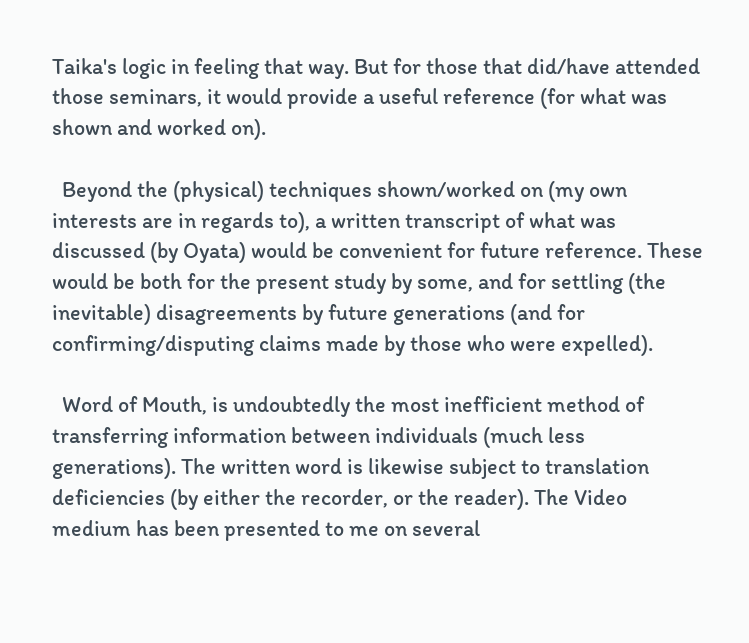Taika's logic in feeling that way. But for those that did/have attended those seminars, it would provide a useful reference (for what was shown and worked on).

  Beyond the (physical) techniques shown/worked on (my own interests are in regards to), a written transcript of what was discussed (by Oyata) would be convenient for future reference. These would be both for the present study by some, and for settling (the inevitable) disagreements by future generations (and for confirming/disputing claims made by those who were expelled).

  Word of Mouth, is undoubtedly the most inefficient method of transferring information between individuals (much less generations). The written word is likewise subject to translation deficiencies (by either the recorder, or the reader). The Video medium has been presented to me on several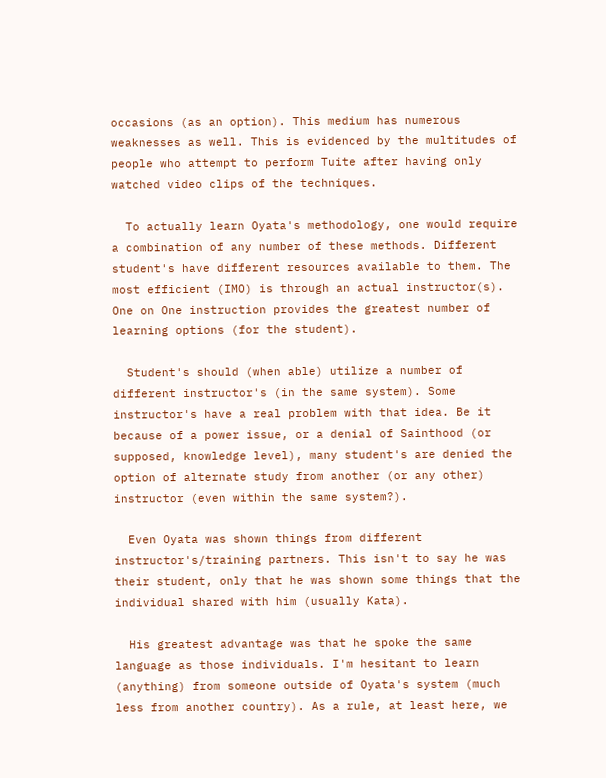occasions (as an option). This medium has numerous weaknesses as well. This is evidenced by the multitudes of people who attempt to perform Tuite after having only watched video clips of the techniques.

  To actually learn Oyata's methodology, one would require a combination of any number of these methods. Different student's have different resources available to them. The most efficient (IMO) is through an actual instructor(s). One on One instruction provides the greatest number of learning options (for the student).

  Student's should (when able) utilize a number of different instructor's (in the same system). Some instructor's have a real problem with that idea. Be it because of a power issue, or a denial of Sainthood (or supposed, knowledge level), many student's are denied the option of alternate study from another (or any other) instructor (even within the same system?).

  Even Oyata was shown things from different instructor's/training partners. This isn't to say he was their student, only that he was shown some things that the individual shared with him (usually Kata).

  His greatest advantage was that he spoke the same language as those individuals. I'm hesitant to learn (anything) from someone outside of Oyata's system (much less from another country). As a rule, at least here, we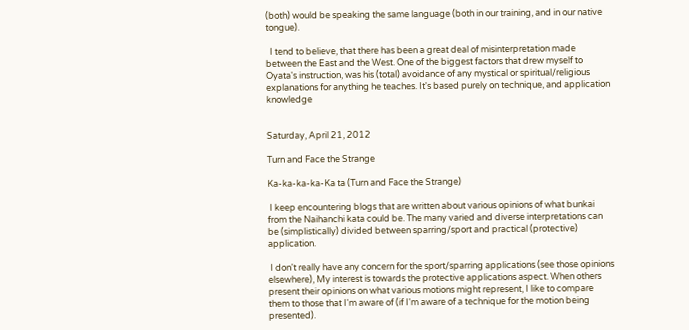(both) would be speaking the same language (both in our training, and in our native tongue).

  I tend to believe, that there has been a great deal of misinterpretation made between the East and the West. One of the biggest factors that drew myself to Oyata's instruction, was his (total) avoidance of any mystical or spiritual/religious explanations for anything he teaches. It's based purely on technique, and application knowledge


Saturday, April 21, 2012

Turn and Face the Strange

Ka-ka-ka-ka-Ka ta (Turn and Face the Strange)

 I keep encountering blogs that are written about various opinions of what bunkai from the Naihanchi kata could be. The many varied and diverse interpretations can be (simplistically) divided between sparring/sport and practical (protective) application.

 I don't really have any concern for the sport/sparring applications (see those opinions elsewhere), My interest is towards the protective applications aspect. When others present their opinions on what various motions might represent, I like to compare them to those that I'm aware of (if I'm aware of a technique for the motion being presented).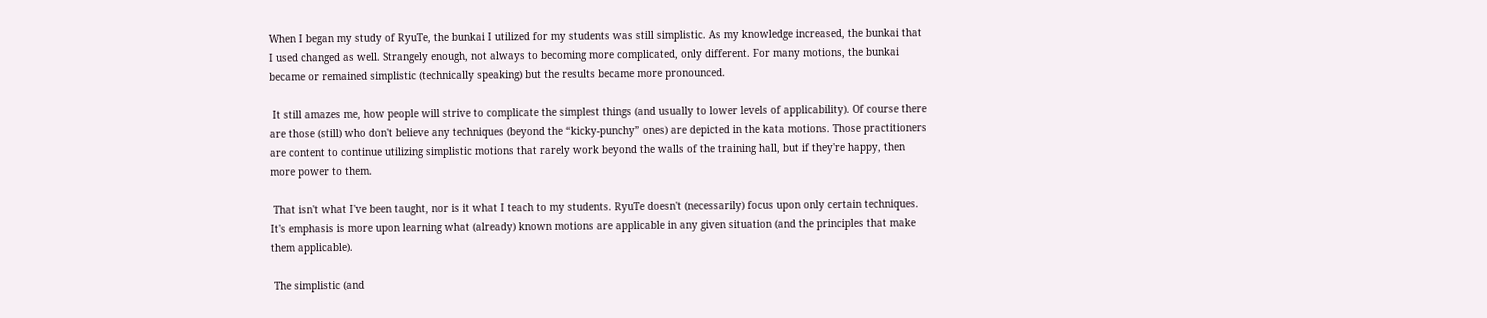When I began my study of RyuTe, the bunkai I utilized for my students was still simplistic. As my knowledge increased, the bunkai that I used changed as well. Strangely enough, not always to becoming more complicated, only different. For many motions, the bunkai became or remained simplistic (technically speaking) but the results became more pronounced.

 It still amazes me, how people will strive to complicate the simplest things (and usually to lower levels of applicability). Of course there are those (still) who don't believe any techniques (beyond the “kicky-punchy” ones) are depicted in the kata motions. Those practitioners are content to continue utilizing simplistic motions that rarely work beyond the walls of the training hall, but if they're happy, then more power to them.

 That isn't what I've been taught, nor is it what I teach to my students. RyuTe doesn't (necessarily) focus upon only certain techniques. It's emphasis is more upon learning what (already) known motions are applicable in any given situation (and the principles that make them applicable).

 The simplistic (and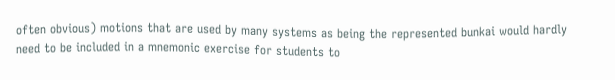often obvious) motions that are used by many systems as being the represented bunkai would hardly need to be included in a mnemonic exercise for students to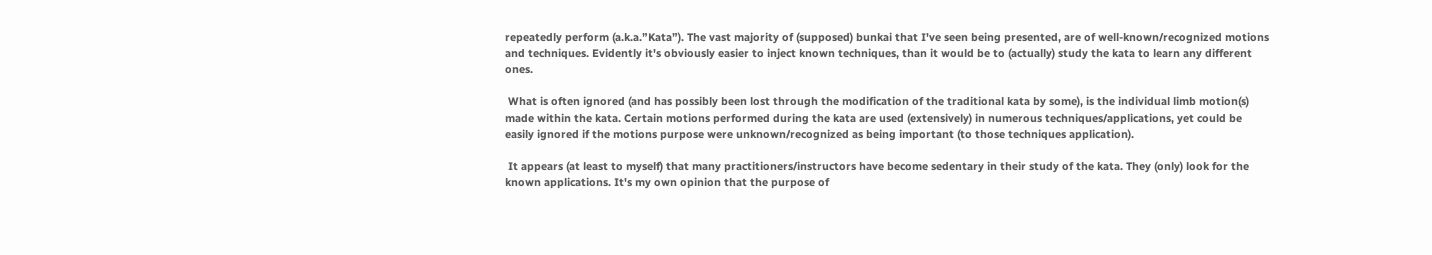repeatedly perform (a.k.a.”Kata”). The vast majority of (supposed) bunkai that I've seen being presented, are of well-known/recognized motions and techniques. Evidently it's obviously easier to inject known techniques, than it would be to (actually) study the kata to learn any different ones.

 What is often ignored (and has possibly been lost through the modification of the traditional kata by some), is the individual limb motion(s) made within the kata. Certain motions performed during the kata are used (extensively) in numerous techniques/applications, yet could be easily ignored if the motions purpose were unknown/recognized as being important (to those techniques application).

 It appears (at least to myself) that many practitioners/instructors have become sedentary in their study of the kata. They (only) look for the known applications. It's my own opinion that the purpose of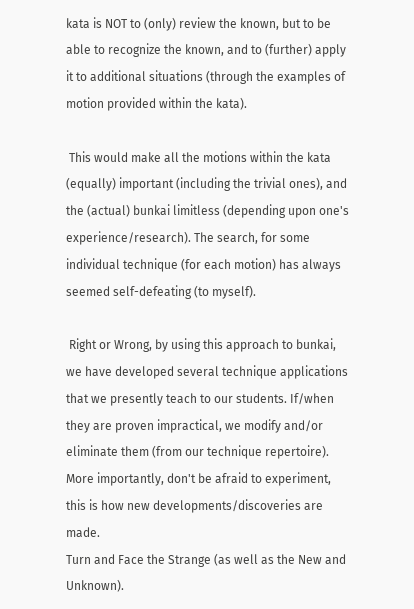kata is NOT to (only) review the known, but to be able to recognize the known, and to (further) apply it to additional situations (through the examples of motion provided within the kata).

 This would make all the motions within the kata (equally) important (including the trivial ones), and the (actual) bunkai limitless (depending upon one's experience/research). The search, for some individual technique (for each motion) has always seemed self-defeating (to myself).

 Right or Wrong, by using this approach to bunkai, we have developed several technique applications that we presently teach to our students. If/when they are proven impractical, we modify and/or eliminate them (from our technique repertoire). More importantly, don't be afraid to experiment, this is how new developments/discoveries are made.
Turn and Face the Strange (as well as the New and Unknown).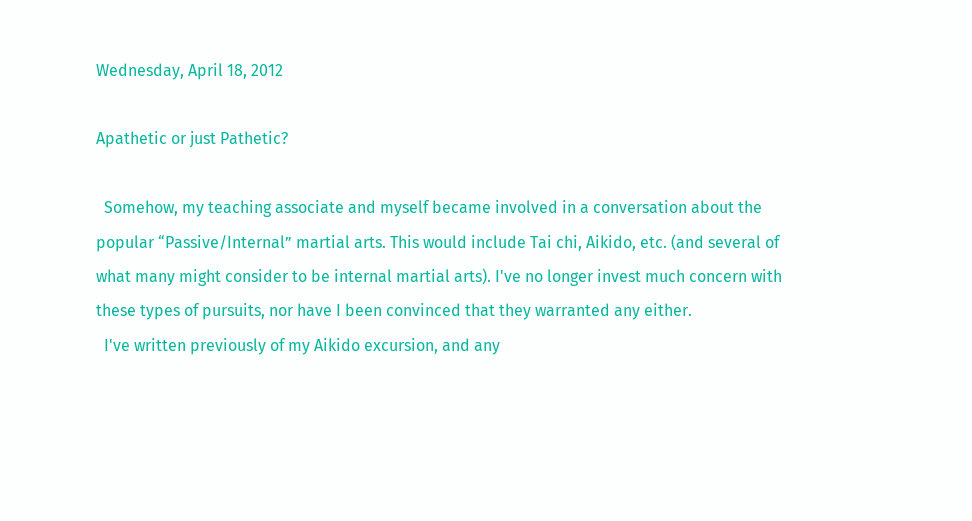Wednesday, April 18, 2012

Apathetic or just Pathetic?

  Somehow, my teaching associate and myself became involved in a conversation about the popular “Passive/Internal” martial arts. This would include Tai chi, Aikido, etc. (and several of what many might consider to be internal martial arts). I've no longer invest much concern with these types of pursuits, nor have I been convinced that they warranted any either.
  I've written previously of my Aikido excursion, and any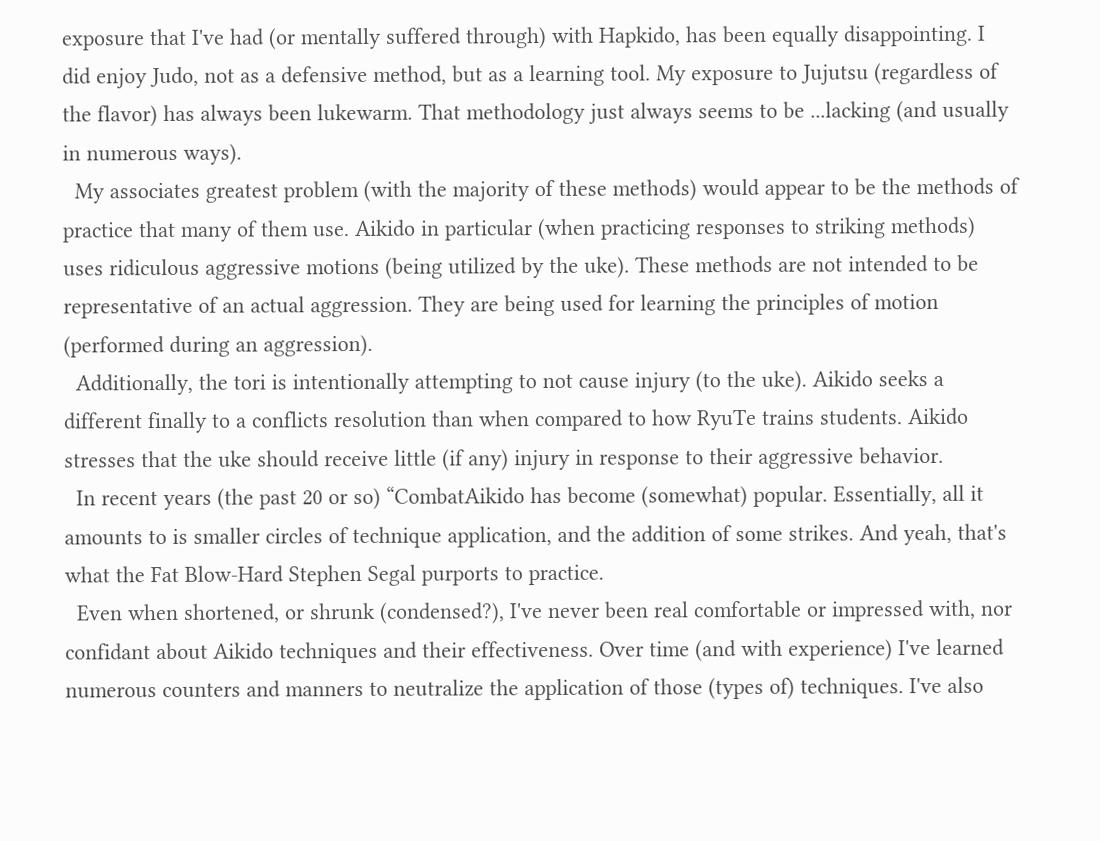exposure that I've had (or mentally suffered through) with Hapkido, has been equally disappointing. I did enjoy Judo, not as a defensive method, but as a learning tool. My exposure to Jujutsu (regardless of the flavor) has always been lukewarm. That methodology just always seems to be ...lacking (and usually in numerous ways).
  My associates greatest problem (with the majority of these methods) would appear to be the methods of practice that many of them use. Aikido in particular (when practicing responses to striking methods) uses ridiculous aggressive motions (being utilized by the uke). These methods are not intended to be representative of an actual aggression. They are being used for learning the principles of motion (performed during an aggression).
  Additionally, the tori is intentionally attempting to not cause injury (to the uke). Aikido seeks a different finally to a conflicts resolution than when compared to how RyuTe trains students. Aikido stresses that the uke should receive little (if any) injury in response to their aggressive behavior.
  In recent years (the past 20 or so) “CombatAikido has become (somewhat) popular. Essentially, all it amounts to is smaller circles of technique application, and the addition of some strikes. And yeah, that's what the Fat Blow-Hard Stephen Segal purports to practice.
  Even when shortened, or shrunk (condensed?), I've never been real comfortable or impressed with, nor confidant about Aikido techniques and their effectiveness. Over time (and with experience) I've learned numerous counters and manners to neutralize the application of those (types of) techniques. I've also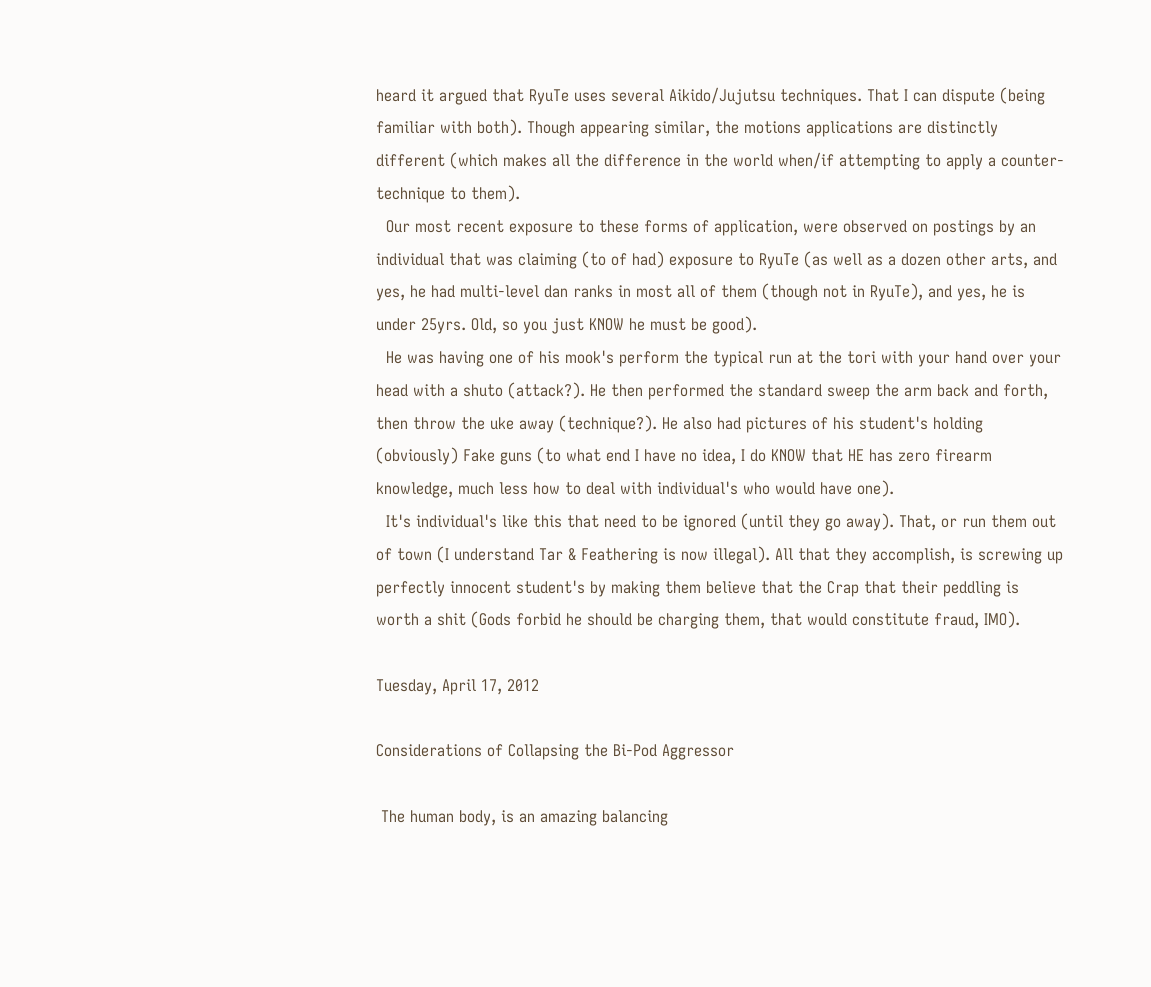heard it argued that RyuTe uses several Aikido/Jujutsu techniques. That I can dispute (being familiar with both). Though appearing similar, the motions applications are distinctly different (which makes all the difference in the world when/if attempting to apply a counter-technique to them).
  Our most recent exposure to these forms of application, were observed on postings by an individual that was claiming (to of had) exposure to RyuTe (as well as a dozen other arts, and yes, he had multi-level dan ranks in most all of them (though not in RyuTe), and yes, he is under 25yrs. Old, so you just KNOW he must be good).
  He was having one of his mook's perform the typical run at the tori with your hand over your head with a shuto (attack?). He then performed the standard sweep the arm back and forth, then throw the uke away (technique?). He also had pictures of his student's holding (obviously) Fake guns (to what end I have no idea, I do KNOW that HE has zero firearm knowledge, much less how to deal with individual's who would have one).
  It's individual's like this that need to be ignored (until they go away). That, or run them out of town (I understand Tar & Feathering is now illegal). All that they accomplish, is screwing up perfectly innocent student's by making them believe that the Crap that their peddling is worth a shit (Gods forbid he should be charging them, that would constitute fraud, IMO).

Tuesday, April 17, 2012

Considerations of Collapsing the Bi-Pod Aggressor

 The human body, is an amazing balancing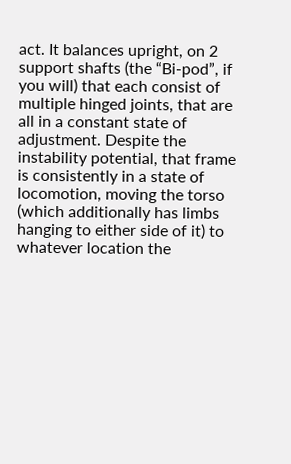act. It balances upright, on 2 support shafts (the “Bi-pod”, if you will) that each consist of multiple hinged joints, that are all in a constant state of adjustment. Despite the instability potential, that frame is consistently in a state of locomotion, moving the torso (which additionally has limbs hanging to either side of it) to whatever location the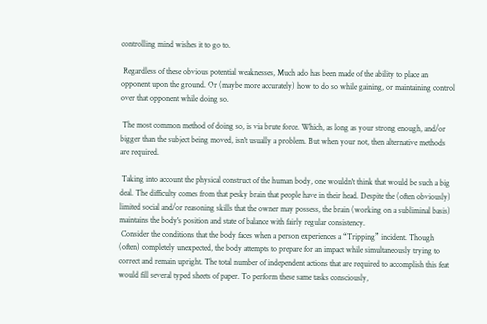controlling mind wishes it to go to.

 Regardless of these obvious potential weaknesses, Much ado has been made of the ability to place an opponent upon the ground. Or (maybe more accurately) how to do so while gaining, or maintaining control over that opponent while doing so.

 The most common method of doing so, is via brute force. Which, as long as your strong enough, and/or bigger than the subject being moved, isn't usually a problem. But when your not, then alternative methods are required.

 Taking into account the physical construct of the human body, one wouldn't think that would be such a big deal. The difficulty comes from that pesky brain that people have in their head. Despite the (often obviously) limited social and/or reasoning skills that the owner may possess, the brain (working on a subliminal basis) maintains the body's position and state of balance with fairly regular consistency.
 Consider the conditions that the body faces when a person experiences a “Tripping” incident. Though (often) completely unexpected, the body attempts to prepare for an impact while simultaneously trying to correct and remain upright. The total number of independent actions that are required to accomplish this feat would fill several typed sheets of paper. To perform these same tasks consciously,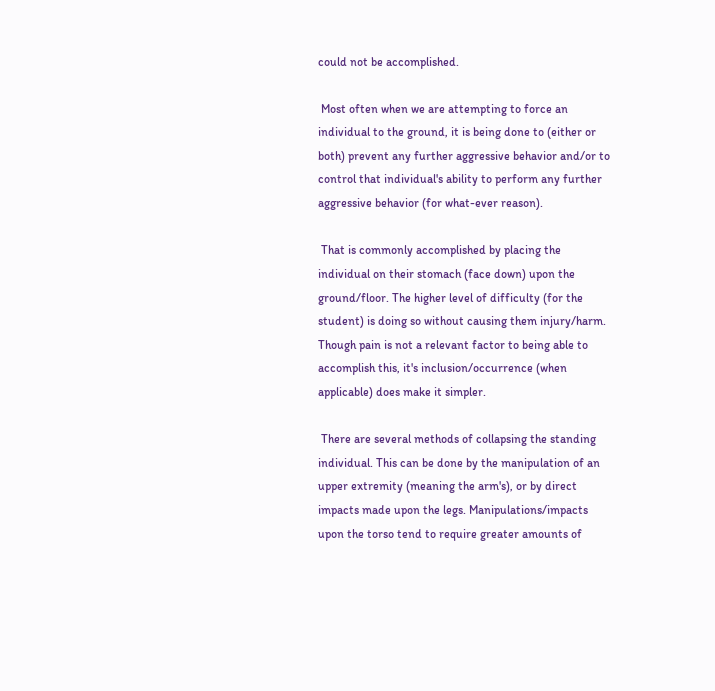could not be accomplished.

 Most often when we are attempting to force an individual to the ground, it is being done to (either or both) prevent any further aggressive behavior and/or to control that individual's ability to perform any further aggressive behavior (for what-ever reason).

 That is commonly accomplished by placing the individual on their stomach (face down) upon the ground/floor. The higher level of difficulty (for the student) is doing so without causing them injury/harm. Though pain is not a relevant factor to being able to accomplish this, it's inclusion/occurrence (when applicable) does make it simpler.

 There are several methods of collapsing the standing individual. This can be done by the manipulation of an upper extremity (meaning the arm's), or by direct impacts made upon the legs. Manipulations/impacts upon the torso tend to require greater amounts of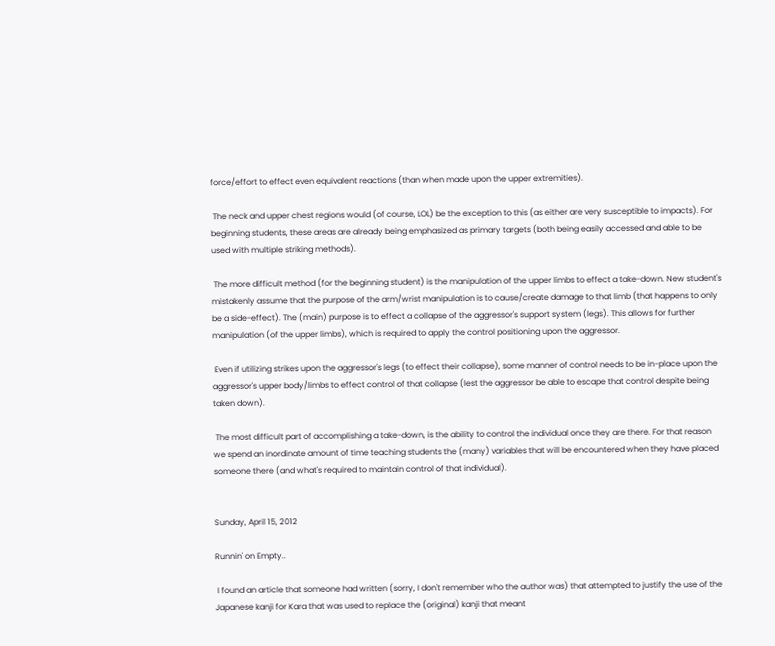force/effort to effect even equivalent reactions (than when made upon the upper extremities).

 The neck and upper chest regions would (of course, LOL) be the exception to this (as either are very susceptible to impacts). For beginning students, these areas are already being emphasized as primary targets (both being easily accessed and able to be used with multiple striking methods).

 The more difficult method (for the beginning student) is the manipulation of the upper limbs to effect a take-down. New student's mistakenly assume that the purpose of the arm/wrist manipulation is to cause/create damage to that limb (that happens to only be a side-effect). The (main) purpose is to effect a collapse of the aggressor's support system (legs). This allows for further manipulation (of the upper limbs), which is required to apply the control positioning upon the aggressor.

 Even if utilizing strikes upon the aggressor's legs (to effect their collapse), some manner of control needs to be in-place upon the aggressor's upper body/limbs to effect control of that collapse (lest the aggressor be able to escape that control despite being taken down).

 The most difficult part of accomplishing a take-down, is the ability to control the individual once they are there. For that reason we spend an inordinate amount of time teaching students the (many) variables that will be encountered when they have placed someone there (and what's required to maintain control of that individual).


Sunday, April 15, 2012

Runnin' on Empty..

 I found an article that someone had written (sorry, I don't remember who the author was) that attempted to justify the use of the Japanese kanji for Kara that was used to replace the (original) kanji that meant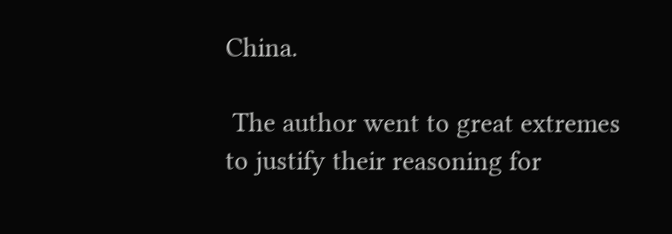China.

 The author went to great extremes to justify their reasoning for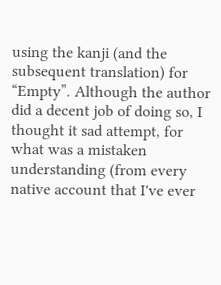using the kanji (and the subsequent translation) for “Empty”. Although the author did a decent job of doing so, I thought it sad attempt, for what was a mistaken understanding (from every native account that I've ever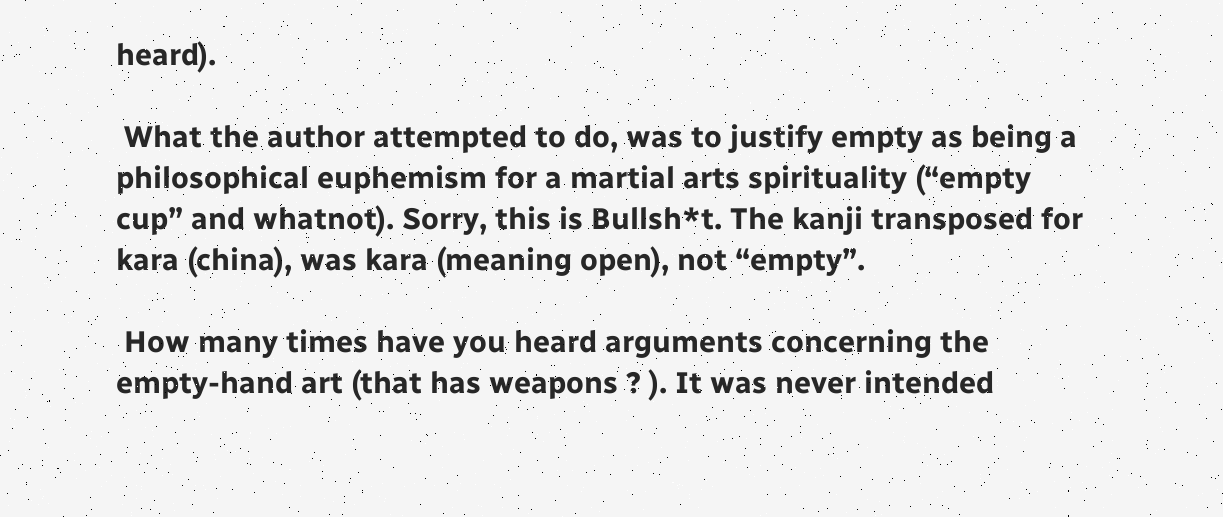heard).

 What the author attempted to do, was to justify empty as being a philosophical euphemism for a martial arts spirituality (“empty cup” and whatnot). Sorry, this is Bullsh*t. The kanji transposed for kara (china), was kara (meaning open), not “empty”.

 How many times have you heard arguments concerning the empty-hand art (that has weapons ? ). It was never intended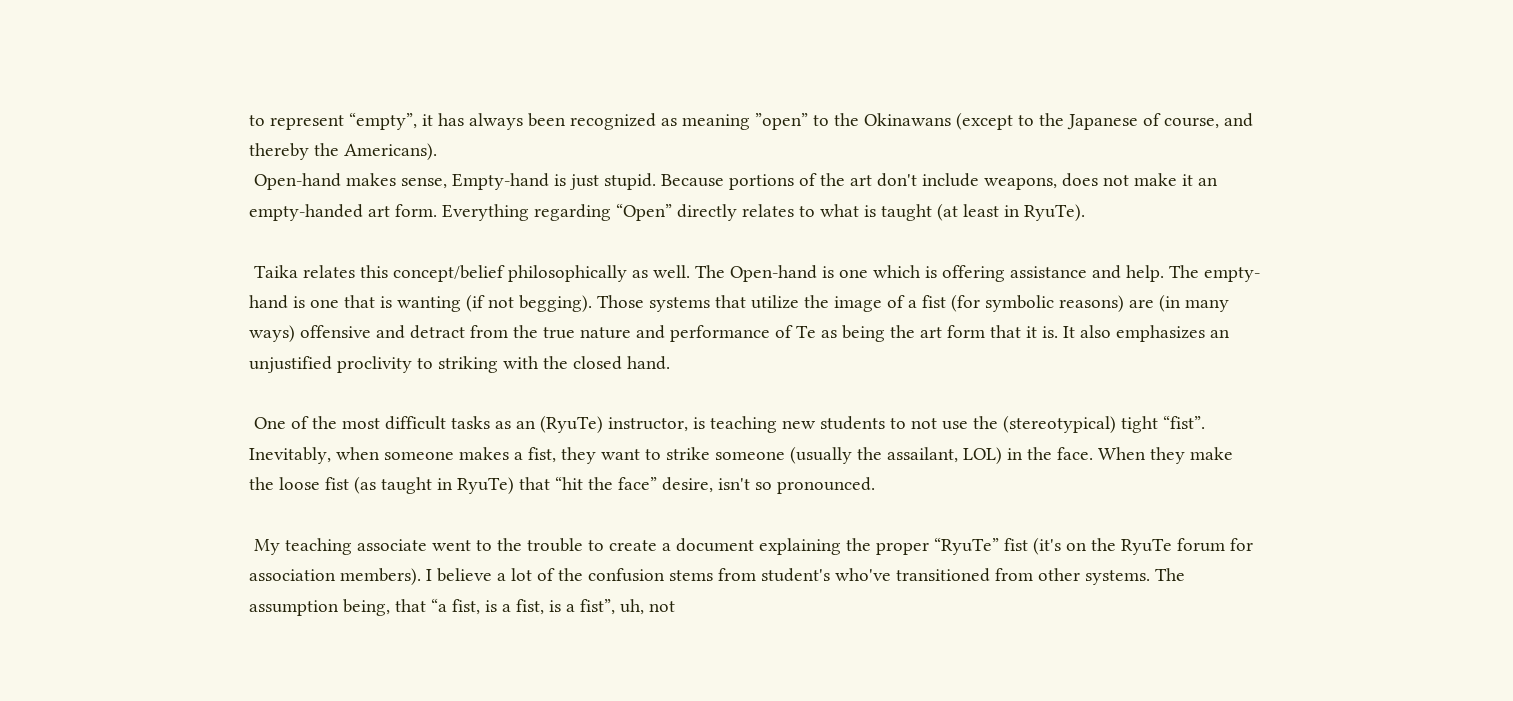to represent “empty”, it has always been recognized as meaning ”open” to the Okinawans (except to the Japanese of course, and thereby the Americans).
 Open-hand makes sense, Empty-hand is just stupid. Because portions of the art don't include weapons, does not make it an empty-handed art form. Everything regarding “Open” directly relates to what is taught (at least in RyuTe).

 Taika relates this concept/belief philosophically as well. The Open-hand is one which is offering assistance and help. The empty-hand is one that is wanting (if not begging). Those systems that utilize the image of a fist (for symbolic reasons) are (in many ways) offensive and detract from the true nature and performance of Te as being the art form that it is. It also emphasizes an unjustified proclivity to striking with the closed hand.

 One of the most difficult tasks as an (RyuTe) instructor, is teaching new students to not use the (stereotypical) tight “fist”. Inevitably, when someone makes a fist, they want to strike someone (usually the assailant, LOL) in the face. When they make the loose fist (as taught in RyuTe) that “hit the face” desire, isn't so pronounced.

 My teaching associate went to the trouble to create a document explaining the proper “RyuTe” fist (it's on the RyuTe forum for association members). I believe a lot of the confusion stems from student's who've transitioned from other systems. The assumption being, that “a fist, is a fist, is a fist”, uh, not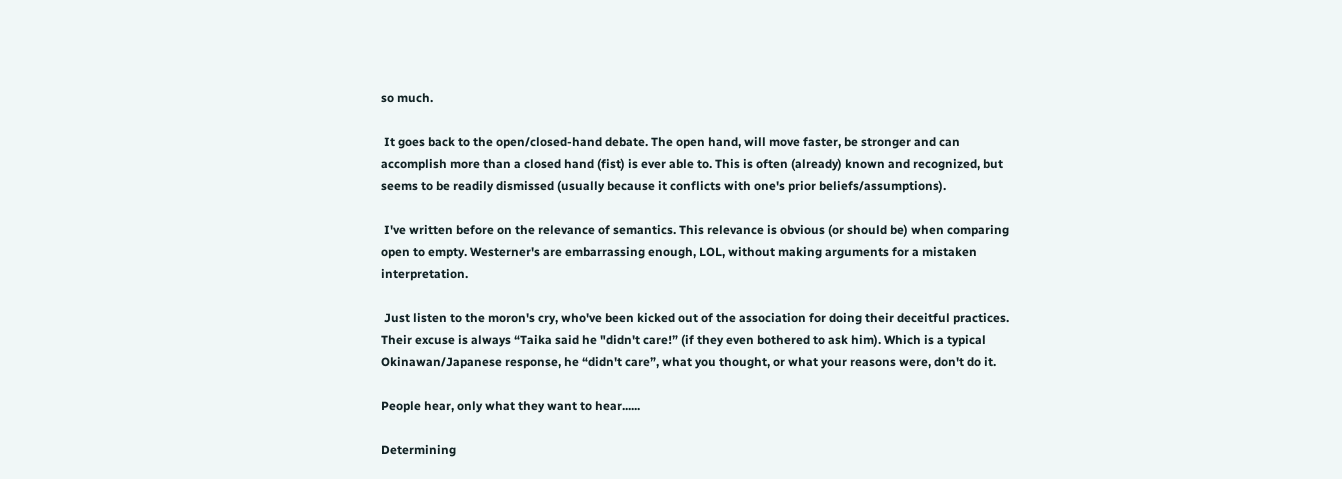so much.

 It goes back to the open/closed-hand debate. The open hand, will move faster, be stronger and can accomplish more than a closed hand (fist) is ever able to. This is often (already) known and recognized, but seems to be readily dismissed (usually because it conflicts with one's prior beliefs/assumptions).

 I've written before on the relevance of semantics. This relevance is obvious (or should be) when comparing open to empty. Westerner's are embarrassing enough, LOL, without making arguments for a mistaken interpretation.

 Just listen to the moron's cry, who've been kicked out of the association for doing their deceitful practices. Their excuse is always “Taika said he "didn't care!” (if they even bothered to ask him). Which is a typical Okinawan/Japanese response, he “didn't care”, what you thought, or what your reasons were, don't do it.

People hear, only what they want to hear......

Determining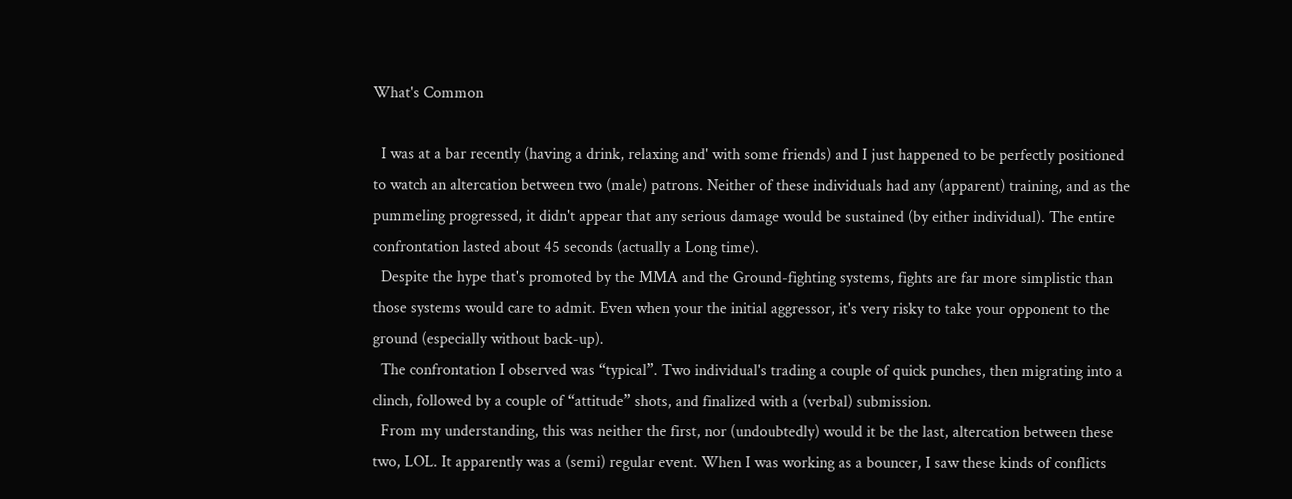What's Common

  I was at a bar recently (having a drink, relaxing and' with some friends) and I just happened to be perfectly positioned to watch an altercation between two (male) patrons. Neither of these individuals had any (apparent) training, and as the pummeling progressed, it didn't appear that any serious damage would be sustained (by either individual). The entire confrontation lasted about 45 seconds (actually a Long time).
  Despite the hype that's promoted by the MMA and the Ground-fighting systems, fights are far more simplistic than those systems would care to admit. Even when your the initial aggressor, it's very risky to take your opponent to the ground (especially without back-up).
  The confrontation I observed was “typical”. Two individual's trading a couple of quick punches, then migrating into a clinch, followed by a couple of “attitude” shots, and finalized with a (verbal) submission.
  From my understanding, this was neither the first, nor (undoubtedly) would it be the last, altercation between these two, LOL. It apparently was a (semi) regular event. When I was working as a bouncer, I saw these kinds of conflicts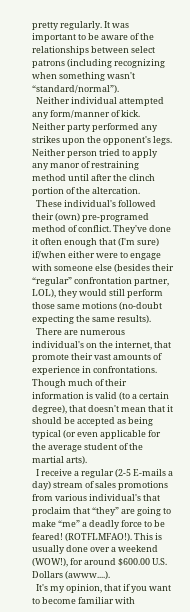pretty regularly. It was important to be aware of the relationships between select patrons (including recognizing when something wasn't “standard/normal”).
  Neither individual attempted any form/manner of kick. Neither party performed any strikes upon the opponent's legs. Neither person tried to apply any manor of restraining method until after the clinch portion of the altercation.
  These individual's followed their (own) pre-programed method of conflict. They've done it often enough that (I'm sure) if/when either were to engage with someone else (besides their “regular” confrontation partner, LOL), they would still perform those same motions (no-doubt expecting the same results).
  There are numerous individual's on the internet, that promote their vast amounts of experience in confrontations. Though much of their information is valid (to a certain degree), that doesn't mean that it should be accepted as being typical (or even applicable for the average student of the martial arts).
  I receive a regular (2-5 E-mails a day) stream of sales promotions from various individual's that proclaim that “they” are going to make “me” a deadly force to be feared! (ROTFLMFAO!). This is usually done over a weekend (WOW!), for around $600.00 U.S. Dollars (awww....).
  It's my opinion, that if you want to become familiar with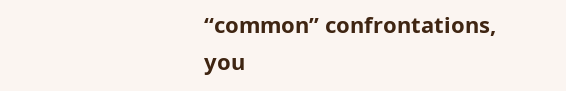“common” confrontations, you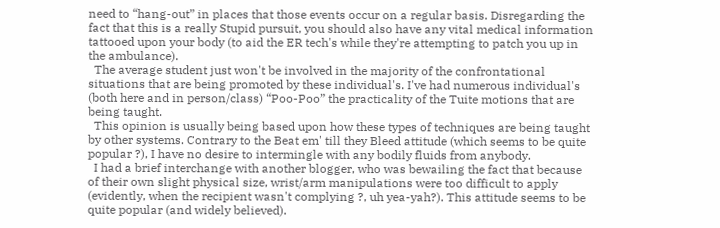need to “hang-out” in places that those events occur on a regular basis. Disregarding the fact that this is a really Stupid pursuit, you should also have any vital medical information tattooed upon your body (to aid the ER tech's while they're attempting to patch you up in the ambulance).
  The average student just won't be involved in the majority of the confrontational situations that are being promoted by these individual's. I've had numerous individual's (both here and in person/class) “Poo-Poo” the practicality of the Tuite motions that are being taught.
  This opinion is usually being based upon how these types of techniques are being taught by other systems. Contrary to the Beat em' till they Bleed attitude (which seems to be quite popular ?), I have no desire to intermingle with any bodily fluids from anybody.
  I had a brief interchange with another blogger, who was bewailing the fact that because of their own slight physical size, wrist/arm manipulations were too difficult to apply (evidently, when the recipient wasn't complying ?, uh yea-yah?). This attitude seems to be quite popular (and widely believed).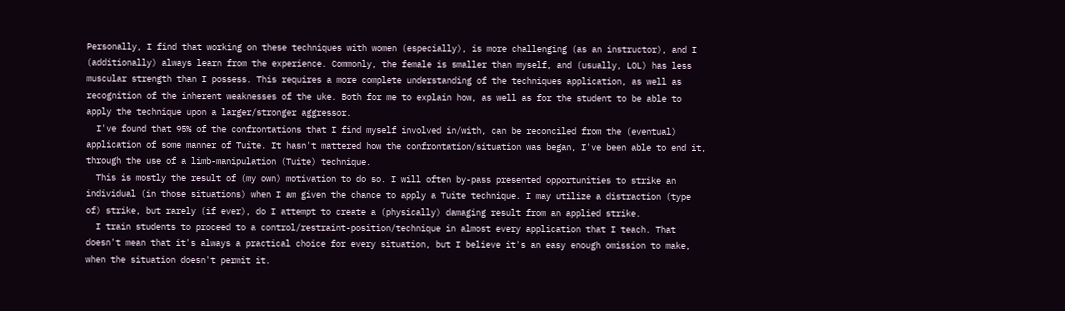Personally, I find that working on these techniques with women (especially), is more challenging (as an instructor), and I (additionally) always learn from the experience. Commonly, the female is smaller than myself, and (usually, LOL) has less muscular strength than I possess. This requires a more complete understanding of the techniques application, as well as recognition of the inherent weaknesses of the uke. Both for me to explain how, as well as for the student to be able to apply the technique upon a larger/stronger aggressor.
  I've found that 95% of the confrontations that I find myself involved in/with, can be reconciled from the (eventual) application of some manner of Tuite. It hasn't mattered how the confrontation/situation was began, I've been able to end it, through the use of a limb-manipulation (Tuite) technique.
  This is mostly the result of (my own) motivation to do so. I will often by-pass presented opportunities to strike an individual (in those situations) when I am given the chance to apply a Tuite technique. I may utilize a distraction (type of) strike, but rarely (if ever), do I attempt to create a (physically) damaging result from an applied strike.
  I train students to proceed to a control/restraint-position/technique in almost every application that I teach. That doesn't mean that it's always a practical choice for every situation, but I believe it's an easy enough omission to make, when the situation doesn't permit it.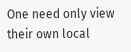One need only view their own local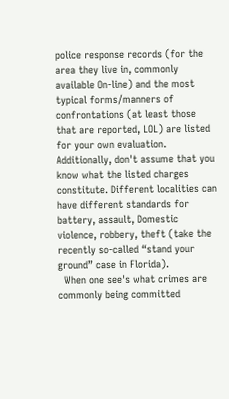police response records (for the area they live in, commonly available On-line) and the most typical forms/manners of confrontations (at least those that are reported, LOL) are listed for your own evaluation. Additionally, don't assume that you know what the listed charges constitute. Different localities can have different standards for battery, assault, Domestic violence, robbery, theft (take the recently so-called “stand your ground” case in Florida).
  When one see's what crimes are commonly being committed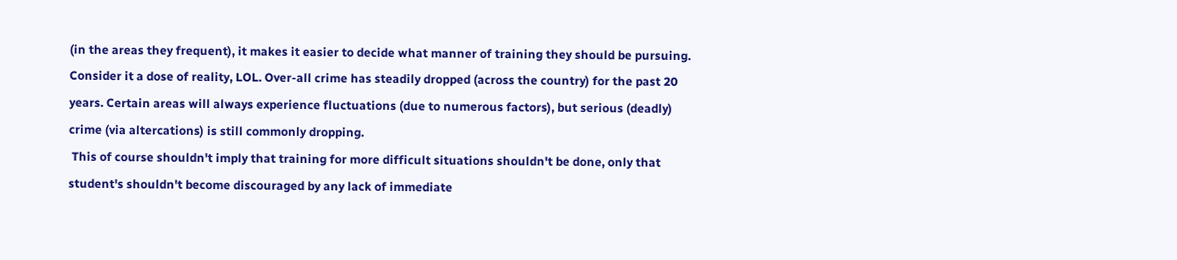(in the areas they frequent), it makes it easier to decide what manner of training they should be pursuing. Consider it a dose of reality, LOL. Over-all crime has steadily dropped (across the country) for the past 20 years. Certain areas will always experience fluctuations (due to numerous factors), but serious (deadly) crime (via altercations) is still commonly dropping.
 This of course shouldn't imply that training for more difficult situations shouldn't be done, only that student's shouldn't become discouraged by any lack of immediate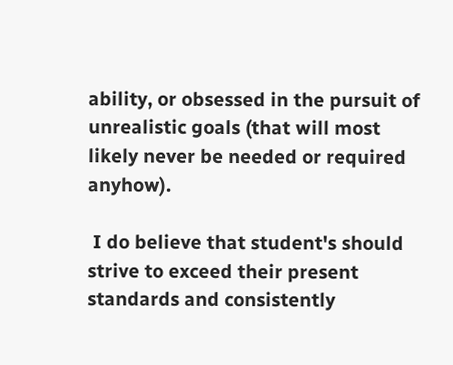ability, or obsessed in the pursuit of unrealistic goals (that will most likely never be needed or required anyhow).

 I do believe that student's should strive to exceed their present standards and consistently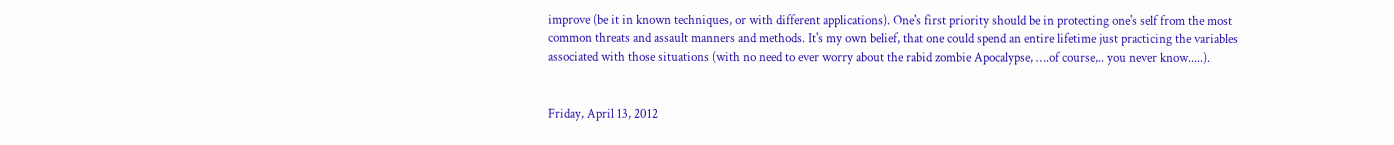improve (be it in known techniques, or with different applications). One's first priority should be in protecting one's self from the most common threats and assault manners and methods. It's my own belief, that one could spend an entire lifetime just practicing the variables associated with those situations (with no need to ever worry about the rabid zombie Apocalypse, ….of course,.. you never know.....).


Friday, April 13, 2012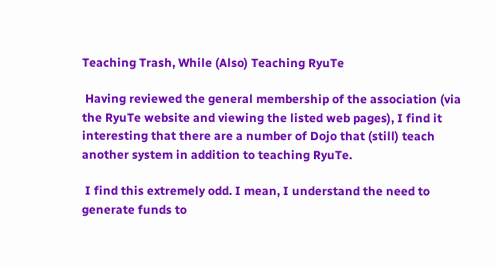Teaching Trash, While (Also) Teaching RyuTe

 Having reviewed the general membership of the association (via the RyuTe website and viewing the listed web pages), I find it interesting that there are a number of Dojo that (still) teach another system in addition to teaching RyuTe.

 I find this extremely odd. I mean, I understand the need to generate funds to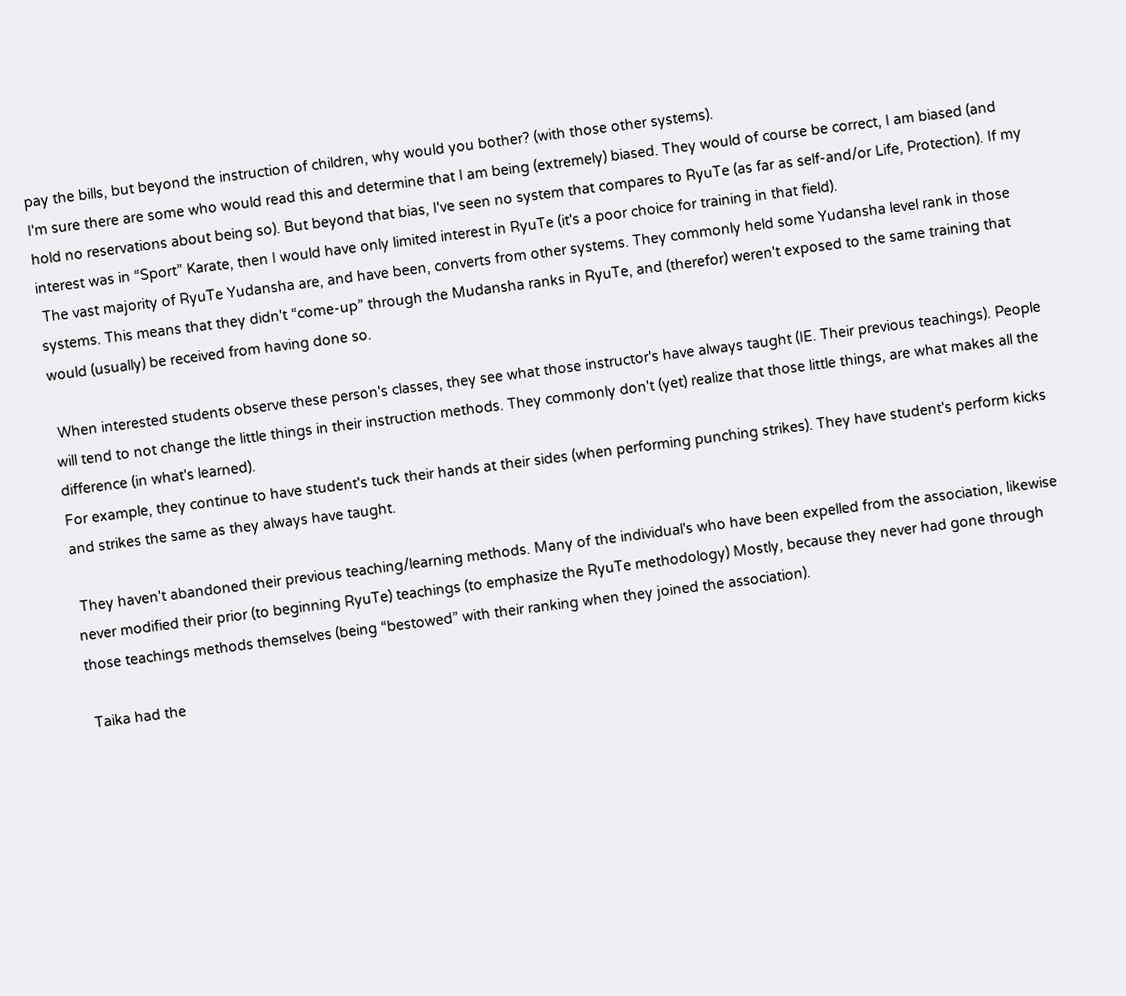pay the bills, but beyond the instruction of children, why would you bother? (with those other systems).
I'm sure there are some who would read this and determine that I am being (extremely) biased. They would of course be correct, I am biased (and hold no reservations about being so). But beyond that bias, I've seen no system that compares to RyuTe (as far as self-and/or Life, Protection). If my interest was in “Sport” Karate, then I would have only limited interest in RyuTe (it's a poor choice for training in that field).
 The vast majority of RyuTe Yudansha are, and have been, converts from other systems. They commonly held some Yudansha level rank in those systems. This means that they didn't “come-up” through the Mudansha ranks in RyuTe, and (therefor) weren't exposed to the same training that would (usually) be received from having done so.

 When interested students observe these person's classes, they see what those instructor's have always taught (IE. Their previous teachings). People will tend to not change the little things in their instruction methods. They commonly don't (yet) realize that those little things, are what makes all the difference (in what's learned).
For example, they continue to have student's tuck their hands at their sides (when performing punching strikes). They have student's perform kicks and strikes the same as they always have taught.

 They haven't abandoned their previous teaching/learning methods. Many of the individual's who have been expelled from the association, likewise never modified their prior (to beginning RyuTe) teachings (to emphasize the RyuTe methodology) Mostly, because they never had gone through those teachings methods themselves (being “bestowed” with their ranking when they joined the association).

 Taika had the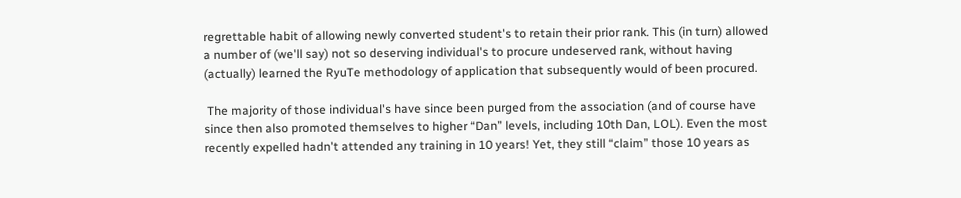regrettable habit of allowing newly converted student's to retain their prior rank. This (in turn) allowed a number of (we'll say) not so deserving individual's to procure undeserved rank, without having (actually) learned the RyuTe methodology of application that subsequently would of been procured.

 The majority of those individual's have since been purged from the association (and of course have since then also promoted themselves to higher “Dan” levels, including 10th Dan, LOL). Even the most recently expelled hadn't attended any training in 10 years! Yet, they still “claim” those 10 years as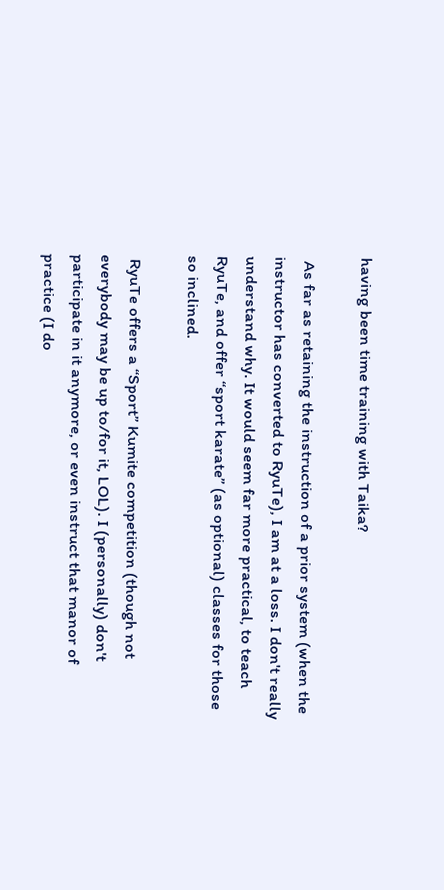having been time training with Taika?

 As far as retaining the instruction of a prior system (when the instructor has converted to RyuTe), I am at a loss. I don't really understand why. It would seem far more practical, to teach RyuTe, and offer “sport karate” (as optional) classes for those so inclined.

 RyuTe offers a “Sport” Kumite competition (though not everybody may be up to/for it, LOL). I (personally) don't participate in it anymore, or even instruct that manor of practice (I do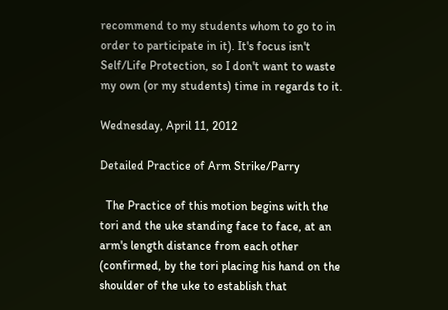recommend to my students whom to go to in order to participate in it). It's focus isn't Self/Life Protection, so I don't want to waste my own (or my students) time in regards to it.

Wednesday, April 11, 2012

Detailed Practice of Arm Strike/Parry

  The Practice of this motion begins with the tori and the uke standing face to face, at an arm's length distance from each other (confirmed, by the tori placing his hand on the shoulder of the uke to establish that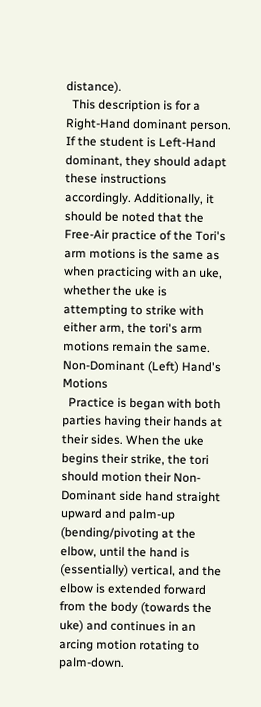distance).
  This description is for a Right-Hand dominant person. If the student is Left-Hand dominant, they should adapt these instructions accordingly. Additionally, it should be noted that the Free-Air practice of the Tori's arm motions is the same as when practicing with an uke, whether the uke is attempting to strike with either arm, the tori's arm motions remain the same.
Non-Dominant (Left) Hand's Motions
  Practice is began with both parties having their hands at their sides. When the uke begins their strike, the tori should motion their Non-Dominant side hand straight upward and palm-up (bending/pivoting at the elbow, until the hand is (essentially) vertical, and the elbow is extended forward from the body (towards the uke) and continues in an arcing motion rotating to palm-down.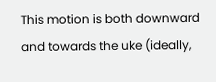This motion is both downward and towards the uke (ideally,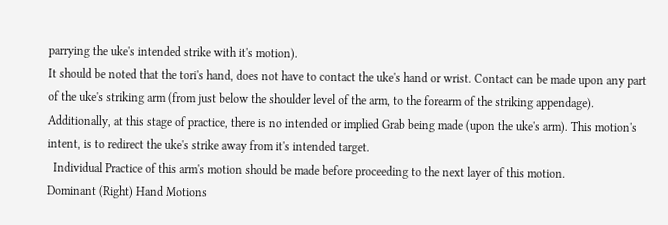parrying the uke's intended strike with it's motion).
It should be noted that the tori's hand, does not have to contact the uke's hand or wrist. Contact can be made upon any part of the uke's striking arm (from just below the shoulder level of the arm, to the forearm of the striking appendage). Additionally, at this stage of practice, there is no intended or implied Grab being made (upon the uke's arm). This motion's intent, is to redirect the uke's strike away from it's intended target.
  Individual Practice of this arm's motion should be made before proceeding to the next layer of this motion.
Dominant (Right) Hand Motions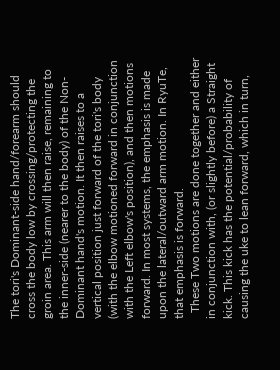The tori's Dominant-side hand/forearm should cross the body low by crossing/protecting the groin area. This arm will then raise, remaining to the inner-side (nearer to the body) of the Non-Dominant hand's motion. It then raises to a vertical position just forward of the tori's body (with the elbow motioned forward in conjunction with the Left elbow's position), and then motions forward. In most systems, the emphasis is made upon the lateral/outward arm motion. In RyuTe, that emphasis is forward.
  These Two motions are done together and either in conjunction with, (or slightly before) a Straight kick. This kick has the potential/probability of causing the uke to lean forward, which in turn,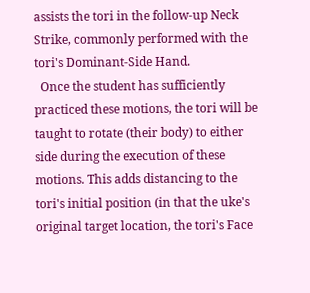assists the tori in the follow-up Neck Strike, commonly performed with the tori's Dominant-Side Hand.
  Once the student has sufficiently practiced these motions, the tori will be taught to rotate (their body) to either side during the execution of these motions. This adds distancing to the tori's initial position (in that the uke's original target location, the tori's Face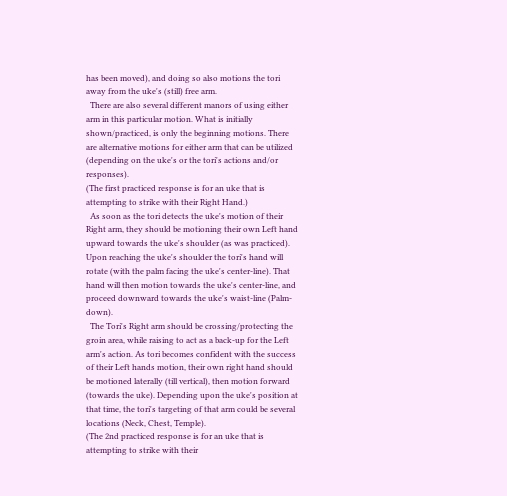has been moved), and doing so also motions the tori away from the uke's (still) free arm.
  There are also several different manors of using either arm in this particular motion. What is initially shown/practiced, is only the beginning motions. There are alternative motions for either arm that can be utilized (depending on the uke's or the tori's actions and/or responses).
(The first practiced response is for an uke that is attempting to strike with their Right Hand.)
  As soon as the tori detects the uke's motion of their Right arm, they should be motioning their own Left hand upward towards the uke's shoulder (as was practiced). Upon reaching the uke's shoulder the tori's hand will rotate (with the palm facing the uke's center-line). That hand will then motion towards the uke's center-line, and proceed downward towards the uke's waist-line (Palm-down).
  The Tori's Right arm should be crossing/protecting the groin area, while raising to act as a back-up for the Left arm's action. As tori becomes confident with the success of their Left hands motion, their own right hand should be motioned laterally (till vertical), then motion forward (towards the uke). Depending upon the uke's position at that time, the tori's targeting of that arm could be several locations (Neck, Chest, Temple).
(The 2nd practiced response is for an uke that is attempting to strike with their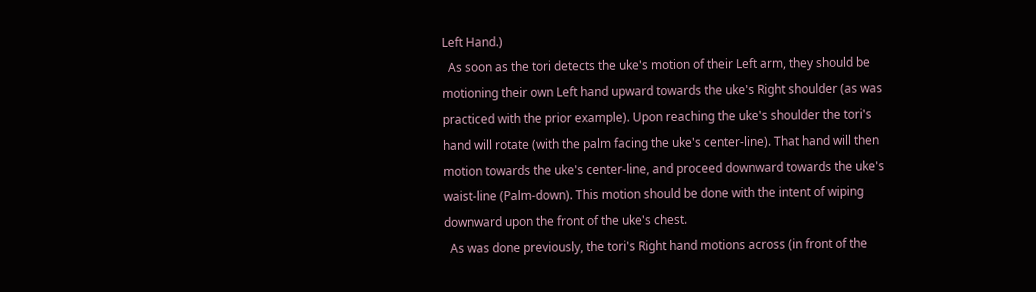Left Hand.)
  As soon as the tori detects the uke's motion of their Left arm, they should be motioning their own Left hand upward towards the uke's Right shoulder (as was practiced with the prior example). Upon reaching the uke's shoulder the tori's hand will rotate (with the palm facing the uke's center-line). That hand will then motion towards the uke's center-line, and proceed downward towards the uke's waist-line (Palm-down). This motion should be done with the intent of wiping downward upon the front of the uke's chest.
  As was done previously, the tori's Right hand motions across (in front of the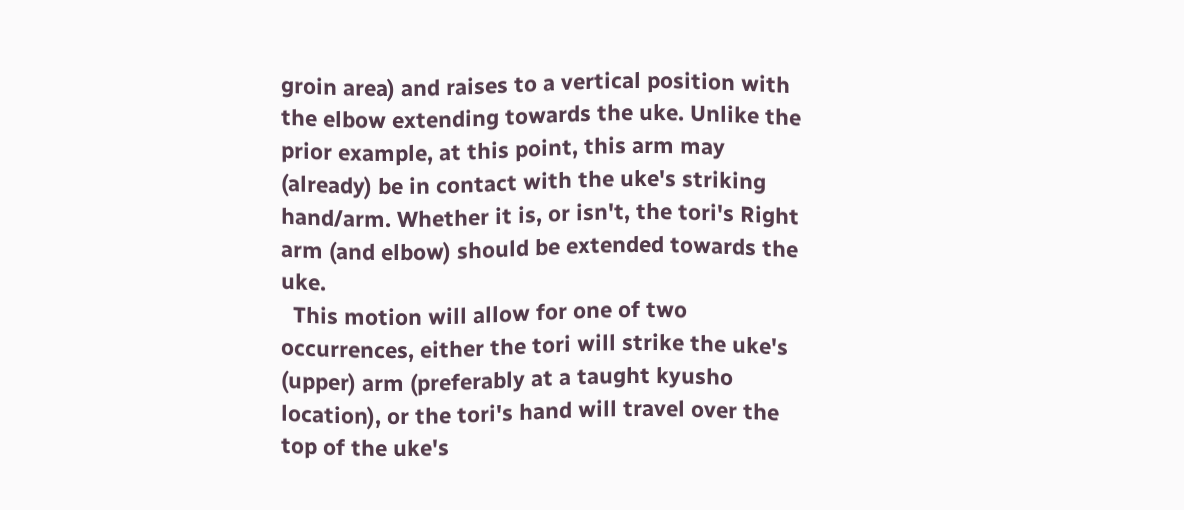groin area) and raises to a vertical position with the elbow extending towards the uke. Unlike the prior example, at this point, this arm may (already) be in contact with the uke's striking hand/arm. Whether it is, or isn't, the tori's Right arm (and elbow) should be extended towards the uke.
  This motion will allow for one of two occurrences, either the tori will strike the uke's (upper) arm (preferably at a taught kyusho location), or the tori's hand will travel over the top of the uke's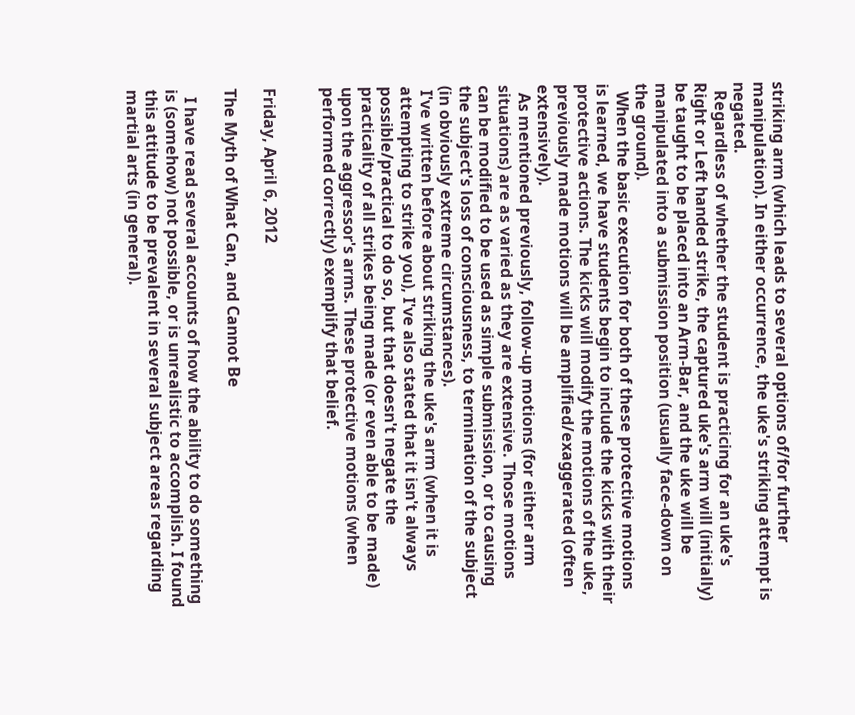striking arm (which leads to several options of/for further manipulation). In either occurrence, the uke's striking attempt is negated.
  Regardless of whether the student is practicing for an uke's Right or Left handed strike, the captured uke's arm will (initially) be taught to be placed into an Arm-Bar, and the uke will be manipulated into a submission position (usually face-down on the ground).
  When the basic execution for both of these protective motions is learned, we have students begin to include the kicks with their protective actions. The kicks will modify the motions of the uke, previously made motions will be amplified/exaggerated (often extensively).
  As mentioned previously, follow-up motions (for either arm situations) are as varied as they are extensive. Those motions can be modified to be used as simple submission, or to causing the subject's loss of consciousness, to termination of the subject (in obviously extreme circumstances).
 I've written before about striking the uke's arm (when it is attempting to strike you), I've also stated that it isn't always possible/practical to do so, but that doesn't negate the practicality of all strikes being made (or even able to be made) upon the aggressor's arms. These protective motions (when performed correctly) exemplify that belief.


Friday, April 6, 2012

The Myth of What Can, and Cannot Be

  I have read several accounts of how the ability to do something is (somehow) not possible, or is unrealistic to accomplish. I found this attitude to be prevalent in several subject areas regarding martial arts (in general).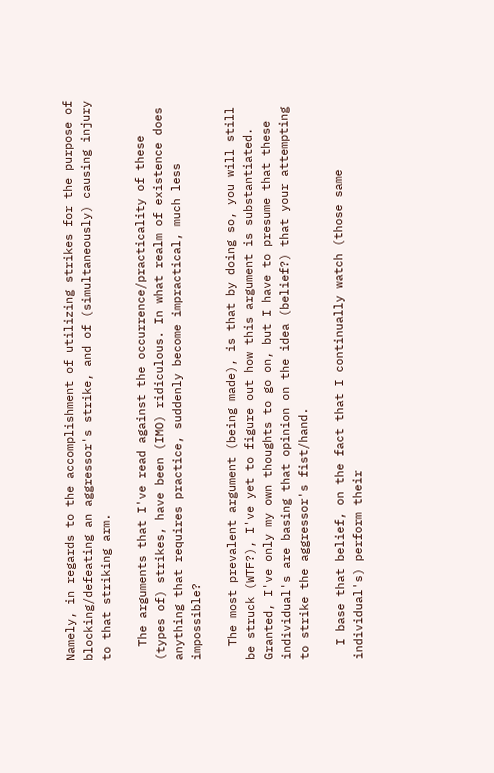Namely, in regards to the accomplishment of utilizing strikes for the purpose of blocking/defeating an aggressor's strike, and of (simultaneously) causing injury to that striking arm.

  The arguments that I've read against the occurrence/practicality of these (types of) strikes, have been (IMO) ridiculous. In what realm of existence does anything that requires practice, suddenly become impractical, much less impossible?

  The most prevalent argument (being made), is that by doing so, you will still be struck (WTF?), I've yet to figure out how this argument is substantiated. Granted, I've only my own thoughts to go on, but I have to presume that these individual's are basing that opinion on the idea (belief?) that your attempting to strike the aggressor's fist/hand.

  I base that belief, on the fact that I continually watch (those same individual's) perform their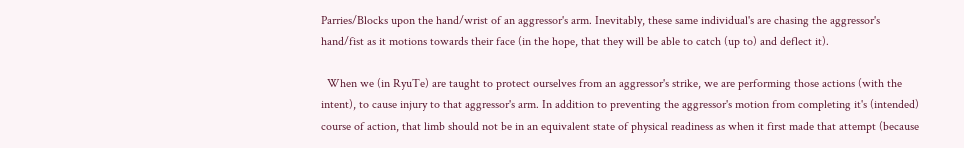Parries/Blocks upon the hand/wrist of an aggressor's arm. Inevitably, these same individual's are chasing the aggressor's hand/fist as it motions towards their face (in the hope, that they will be able to catch (up to) and deflect it).

  When we (in RyuTe) are taught to protect ourselves from an aggressor's strike, we are performing those actions (with the intent), to cause injury to that aggressor's arm. In addition to preventing the aggressor's motion from completing it's (intended) course of action, that limb should not be in an equivalent state of physical readiness as when it first made that attempt (because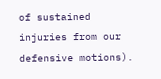of sustained injuries from our defensive motions).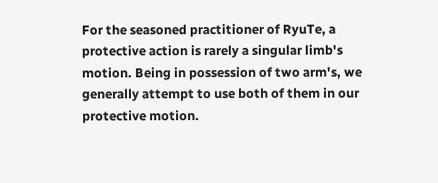For the seasoned practitioner of RyuTe, a protective action is rarely a singular limb's motion. Being in possession of two arm's, we generally attempt to use both of them in our protective motion.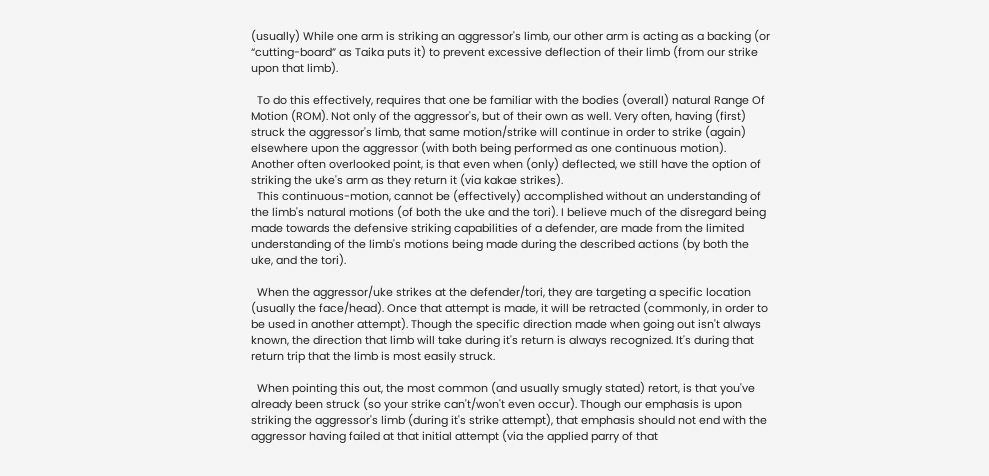(usually) While one arm is striking an aggressor's limb, our other arm is acting as a backing (or “cutting-board” as Taika puts it) to prevent excessive deflection of their limb (from our strike upon that limb).

  To do this effectively, requires that one be familiar with the bodies (overall) natural Range Of Motion (ROM). Not only of the aggressor's, but of their own as well. Very often, having (first) struck the aggressor's limb, that same motion/strike will continue in order to strike (again) elsewhere upon the aggressor (with both being performed as one continuous motion).
Another often overlooked point, is that even when (only) deflected, we still have the option of striking the uke's arm as they return it (via kakae strikes).
  This continuous-motion, cannot be (effectively) accomplished without an understanding of the limb's natural motions (of both the uke and the tori). I believe much of the disregard being made towards the defensive striking capabilities of a defender, are made from the limited understanding of the limb's motions being made during the described actions (by both the uke, and the tori).

  When the aggressor/uke strikes at the defender/tori, they are targeting a specific location (usually the face/head). Once that attempt is made, it will be retracted (commonly, in order to be used in another attempt). Though the specific direction made when going out isn't always known, the direction that limb will take during it's return is always recognized. It's during that return trip that the limb is most easily struck.

  When pointing this out, the most common (and usually smugly stated) retort, is that you've already been struck (so your strike can't/won't even occur). Though our emphasis is upon striking the aggressor's limb (during it's strike attempt), that emphasis should not end with the aggressor having failed at that initial attempt (via the applied parry of that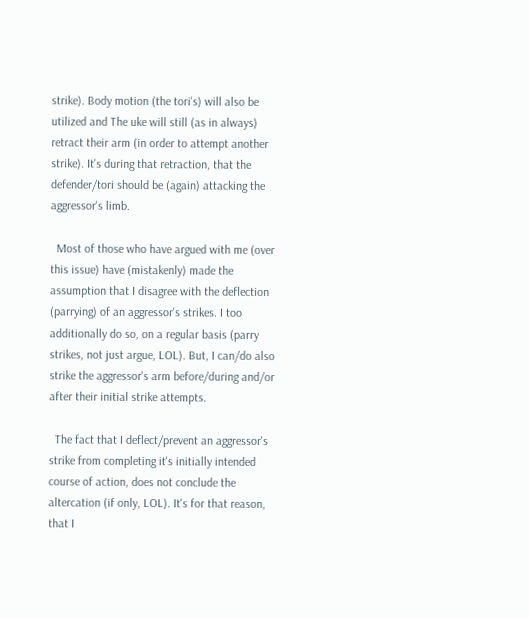strike). Body motion (the tori's) will also be utilized and The uke will still (as in always) retract their arm (in order to attempt another strike). It's during that retraction, that the defender/tori should be (again) attacking the aggressor's limb.

  Most of those who have argued with me (over this issue) have (mistakenly) made the assumption that I disagree with the deflection (parrying) of an aggressor's strikes. I too additionally do so, on a regular basis (parry strikes, not just argue, LOL). But, I can/do also strike the aggressor's arm before/during and/or after their initial strike attempts.

  The fact that I deflect/prevent an aggressor's strike from completing it's initially intended course of action, does not conclude the altercation (if only, LOL). It's for that reason, that I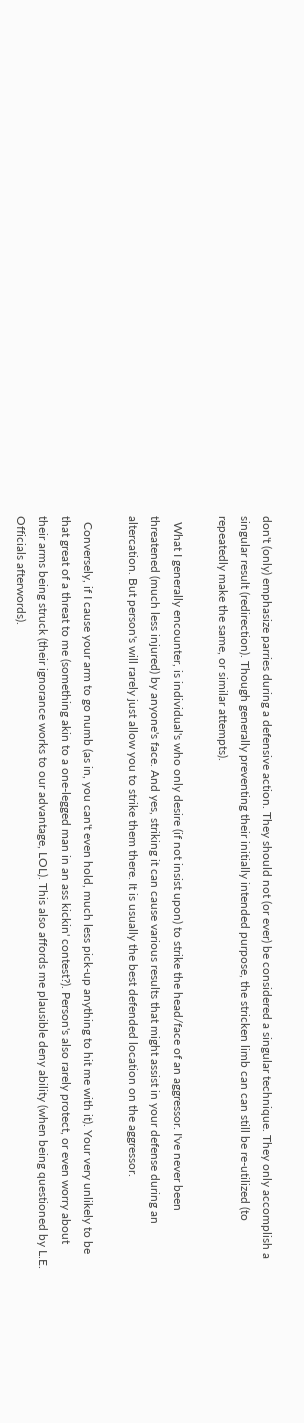don't (only) emphasize parries during a defensive action. They should not (or ever) be considered a singular technique. They only accomplish a singular result (redirection). Though generally preventing their initially intended purpose, the stricken limb can can still be re-utilized (to repeatedly make the same, or similar attempts).

  What I generally encounter, is individual's who only desire (if not insist upon) to strike the head/face of an aggressor. I've never been threatened (much less injured) by anyone's face. And yes, striking it can cause various results that might assist in your defense during an altercation. But person's will rarely just allow you to strike them there. It is usually the best defended location on the aggressor.

  Conversely, if I cause your arm to go numb (as in, you can't even hold, much less pick-up anything to hit me with it). Your very unlikely to be that great of a threat to me (something akin to a one-legged man in an ass kickin' contest?). Person's also rarely protect, or even worry about their arms being struck (their ignorance works to our advantage, LOL). This also affords me plausible deny ability (when being questioned by L.E. Officials afterwords).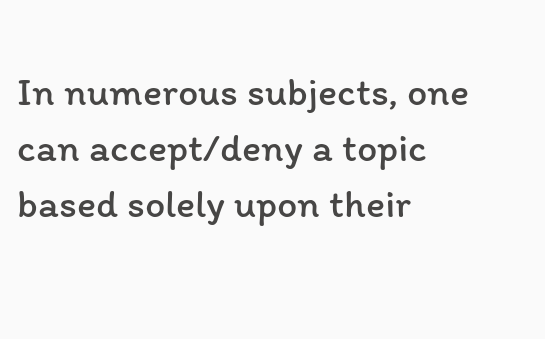In numerous subjects, one can accept/deny a topic based solely upon their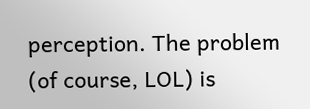perception. The problem (of course, LOL) is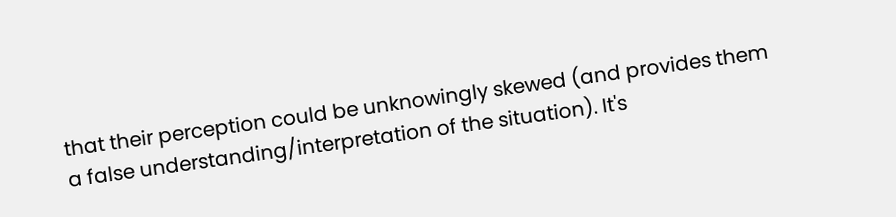that their perception could be unknowingly skewed (and provides them a false understanding/interpretation of the situation). It's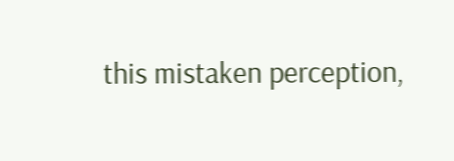this mistaken perception,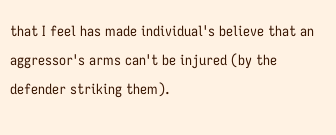that I feel has made individual's believe that an aggressor's arms can't be injured (by the defender striking them).